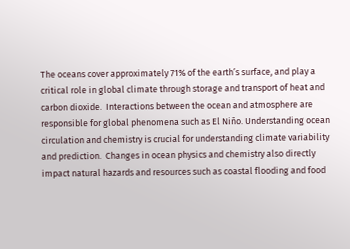The oceans cover approximately 71% of the earth’s surface, and play a critical role in global climate through storage and transport of heat and carbon dioxide.  Interactions between the ocean and atmosphere are responsible for global phenomena such as El Niño. Understanding ocean circulation and chemistry is crucial for understanding climate variability and prediction.  Changes in ocean physics and chemistry also directly impact natural hazards and resources such as coastal flooding and food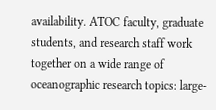availability. ATOC faculty, graduate students, and research staff work together on a wide range of oceanographic research topics: large-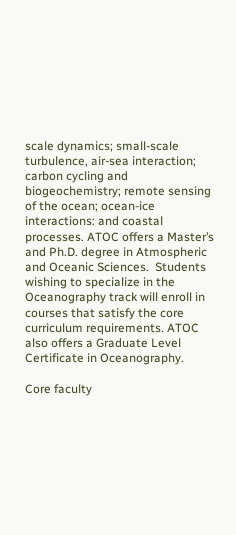scale dynamics; small-scale turbulence, air-sea interaction; carbon cycling and biogeochemistry; remote sensing of the ocean; ocean-ice interactions: and coastal processes. ATOC offers a Master’s and Ph.D. degree in Atmospheric and Oceanic Sciences.  Students wishing to specialize in the Oceanography track will enroll in courses that satisfy the core curriculum requirements. ATOC also offers a Graduate Level Certificate in Oceanography.

Core faculty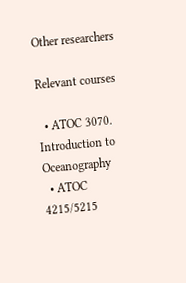Other researchers

Relevant courses

  • ATOC 3070. Introduction to Oceanography
  • ATOC 4215/5215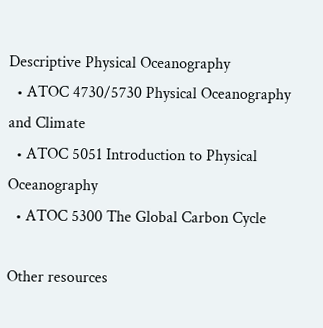Descriptive Physical Oceanography
  • ATOC 4730/5730 Physical Oceanography and Climate
  • ATOC 5051 Introduction to Physical Oceanography
  • ATOC 5300 The Global Carbon Cycle

Other resources